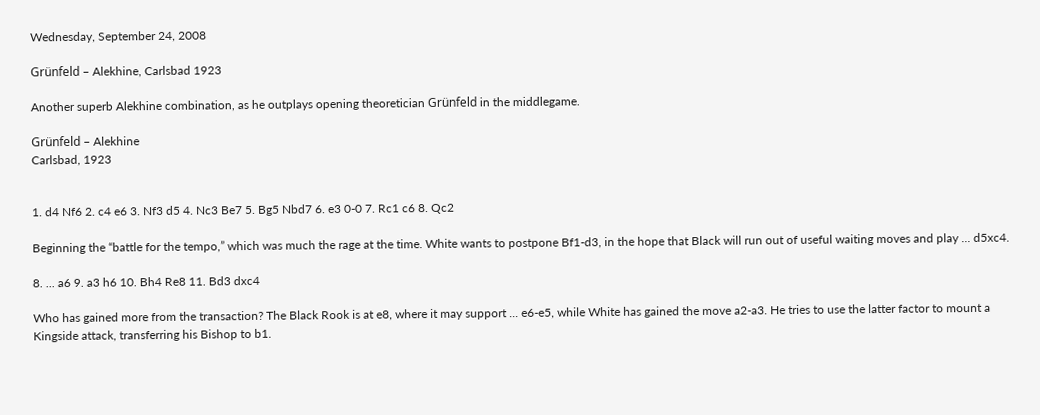Wednesday, September 24, 2008

Grünfeld – Alekhine, Carlsbad 1923

Another superb Alekhine combination, as he outplays opening theoretician Grünfeld in the middlegame.

Grünfeld – Alekhine
Carlsbad, 1923


1. d4 Nf6 2. c4 e6 3. Nf3 d5 4. Nc3 Be7 5. Bg5 Nbd7 6. e3 0-0 7. Rc1 c6 8. Qc2

Beginning the “battle for the tempo,” which was much the rage at the time. White wants to postpone Bf1-d3, in the hope that Black will run out of useful waiting moves and play ... d5xc4.

8. ... a6 9. a3 h6 10. Bh4 Re8 11. Bd3 dxc4

Who has gained more from the transaction? The Black Rook is at e8, where it may support ... e6-e5, while White has gained the move a2-a3. He tries to use the latter factor to mount a Kingside attack, transferring his Bishop to b1.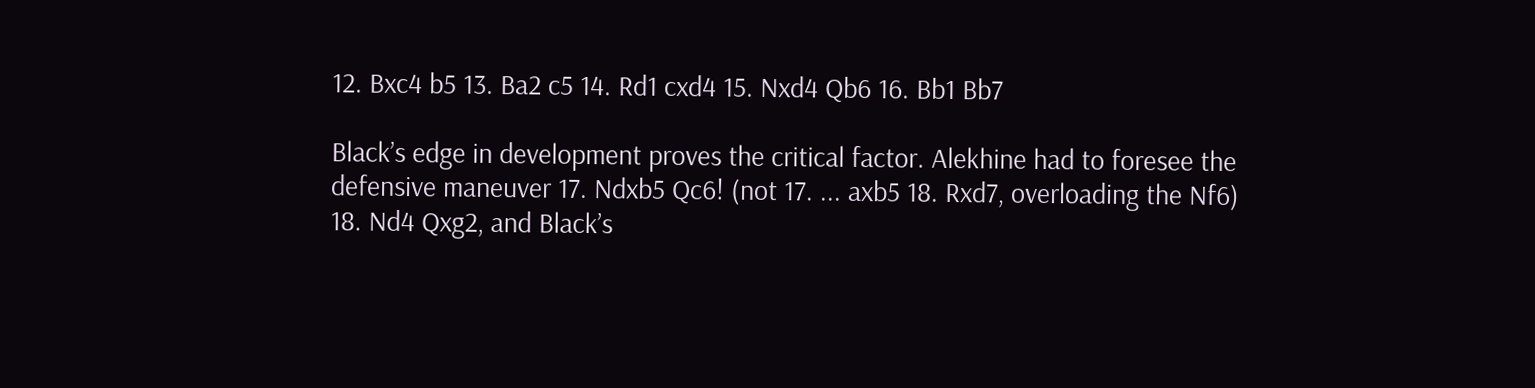12. Bxc4 b5 13. Ba2 c5 14. Rd1 cxd4 15. Nxd4 Qb6 16. Bb1 Bb7

Black’s edge in development proves the critical factor. Alekhine had to foresee the defensive maneuver 17. Ndxb5 Qc6! (not 17. ... axb5 18. Rxd7, overloading the Nf6) 18. Nd4 Qxg2, and Black’s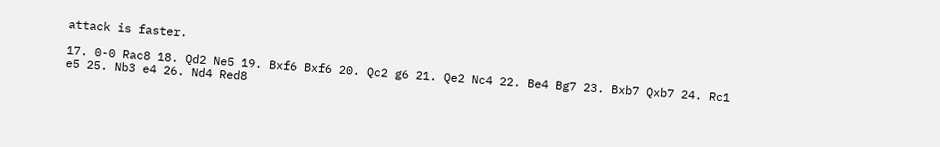attack is faster.

17. 0-0 Rac8 18. Qd2 Ne5 19. Bxf6 Bxf6 20. Qc2 g6 21. Qe2 Nc4 22. Be4 Bg7 23. Bxb7 Qxb7 24. Rc1 e5 25. Nb3 e4 26. Nd4 Red8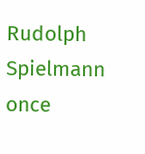Rudolph Spielmann once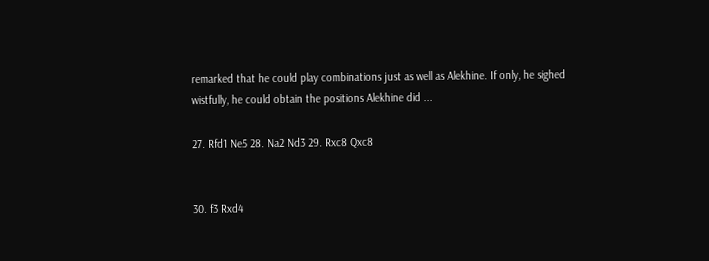remarked that he could play combinations just as well as Alekhine. If only, he sighed wistfully, he could obtain the positions Alekhine did ...

27. Rfd1 Ne5 28. Na2 Nd3 29. Rxc8 Qxc8


30. f3 Rxd4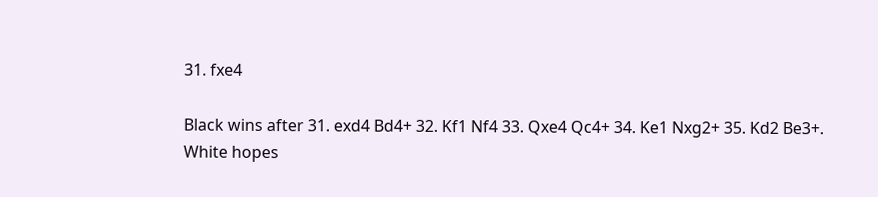31. fxe4

Black wins after 31. exd4 Bd4+ 32. Kf1 Nf4 33. Qxe4 Qc4+ 34. Ke1 Nxg2+ 35. Kd2 Be3+. White hopes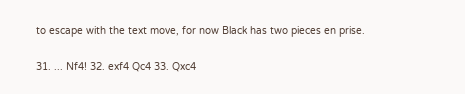to escape with the text move, for now Black has two pieces en prise.

31. ... Nf4! 32. exf4 Qc4 33. Qxc4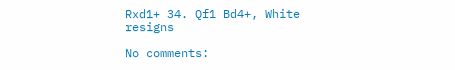Rxd1+ 34. Qf1 Bd4+, White resigns

No comments: